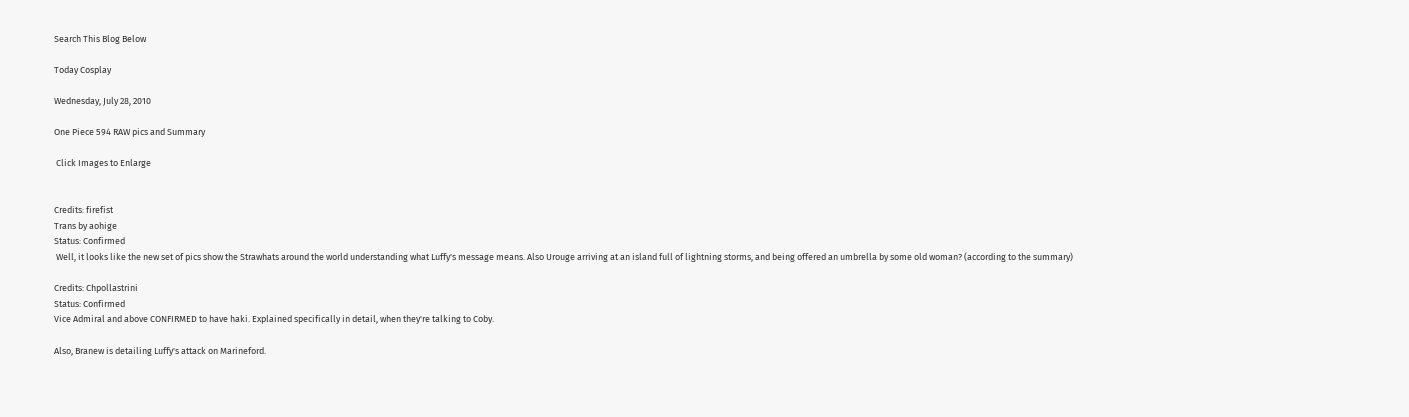Search This Blog Below

Today Cosplay

Wednesday, July 28, 2010

One Piece 594 RAW pics and Summary

 Click Images to Enlarge


Credits: firefist
Trans by aohige
Status: Confirmed
 Well, it looks like the new set of pics show the Strawhats around the world understanding what Luffy's message means. Also Urouge arriving at an island full of lightning storms, and being offered an umbrella by some old woman? (according to the summary)

Credits: Chpollastrini
Status: Confirmed
Vice Admiral and above CONFIRMED to have haki. Explained specifically in detail, when they're talking to Coby.

Also, Branew is detailing Luffy's attack on Marineford.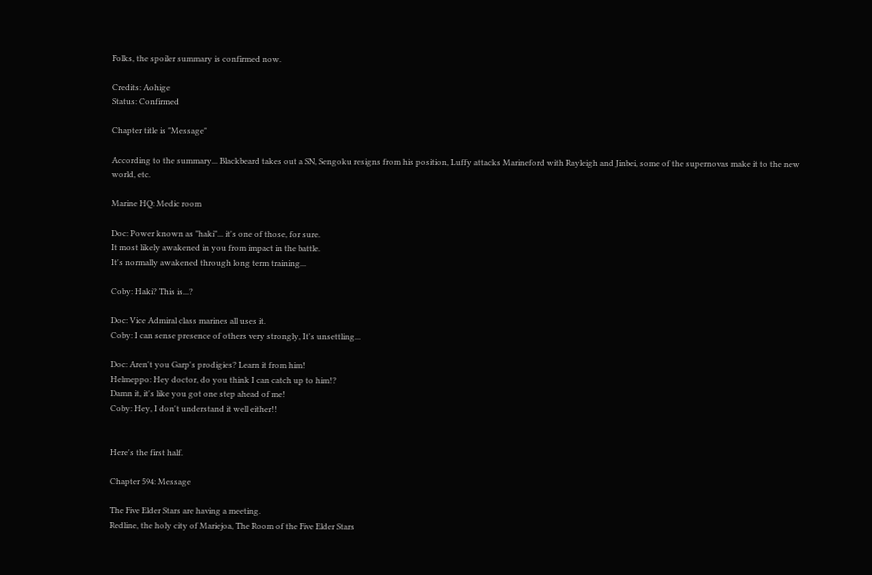Folks, the spoiler summary is confirmed now.

Credits: Aohige
Status: Confirmed

Chapter title is "Message"

According to the summary... Blackbeard takes out a SN, Sengoku resigns from his position, Luffy attacks Marineford with Rayleigh and Jinbei, some of the supernovas make it to the new world, etc.

Marine HQ: Medic room

Doc: Power known as "haki"... it's one of those, for sure.
It most likely awakened in you from impact in the battle.
It's normally awakened through long term training...

Coby: Haki? This is...?

Doc: Vice Admiral class marines all uses it.
Coby: I can sense presence of others very strongly, It's unsettling...

Doc: Aren't you Garp's prodigies? Learn it from him!
Helmeppo: Hey doctor, do you think I can catch up to him!?
Damn it, it's like you got one step ahead of me!
Coby: Hey, I don't understand it well either!!


Here's the first half.

Chapter 594: Message

The Five Elder Stars are having a meeting.
Redline, the holy city of Mariejoa, The Room of the Five Elder Stars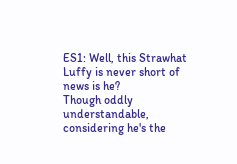ES1: Well, this Strawhat Luffy is never short of news is he?
Though oddly understandable, considering he's the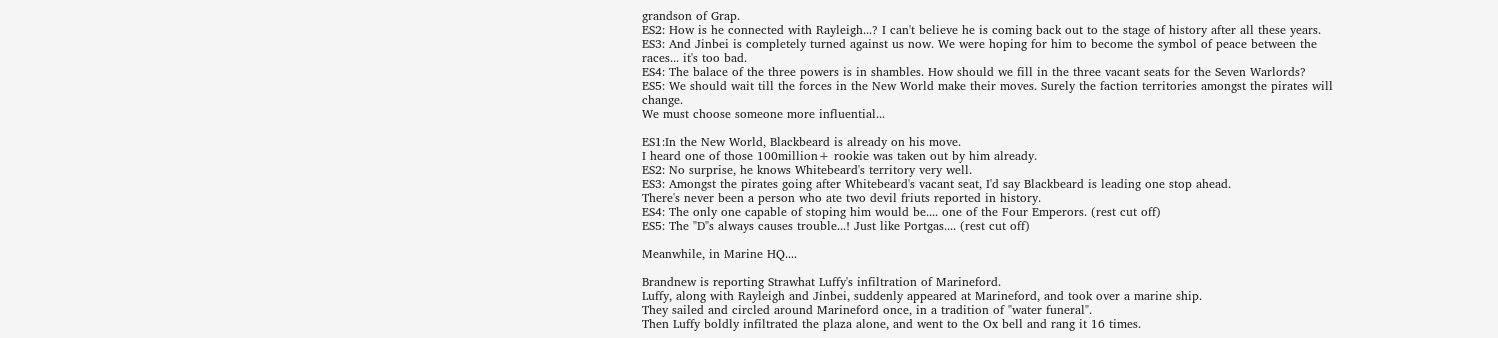grandson of Grap.
ES2: How is he connected with Rayleigh...? I can't believe he is coming back out to the stage of history after all these years.
ES3: And Jinbei is completely turned against us now. We were hoping for him to become the symbol of peace between the races... it's too bad.
ES4: The balace of the three powers is in shambles. How should we fill in the three vacant seats for the Seven Warlords?
ES5: We should wait till the forces in the New World make their moves. Surely the faction territories amongst the pirates will change.
We must choose someone more influential...

ES1:In the New World, Blackbeard is already on his move.
I heard one of those 100million+ rookie was taken out by him already.
ES2: No surprise, he knows Whitebeard's territory very well.
ES3: Amongst the pirates going after Whitebeard's vacant seat, I'd say Blackbeard is leading one stop ahead.
There's never been a person who ate two devil friuts reported in history.
ES4: The only one capable of stoping him would be.... one of the Four Emperors. (rest cut off)
ES5: The "D"s always causes trouble...! Just like Portgas.... (rest cut off)

Meanwhile, in Marine HQ....

Brandnew is reporting Strawhat Luffy's infiltration of Marineford.
Luffy, along with Rayleigh and Jinbei, suddenly appeared at Marineford, and took over a marine ship.
They sailed and circled around Marineford once, in a tradition of "water funeral".
Then Luffy boldly infiltrated the plaza alone, and went to the Ox bell and rang it 16 times.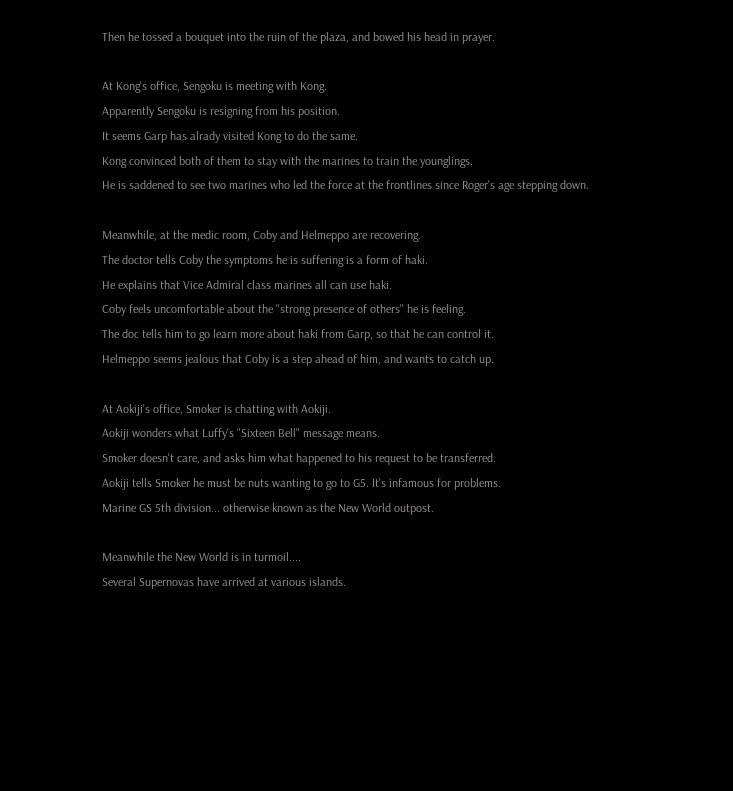Then he tossed a bouquet into the ruin of the plaza, and bowed his head in prayer.

At Kong's office, Sengoku is meeting with Kong.
Apparently Sengoku is resigning from his position.
It seems Garp has alrady visited Kong to do the same.
Kong convinced both of them to stay with the marines to train the younglings.
He is saddened to see two marines who led the force at the frontlines since Roger's age stepping down.

Meanwhile, at the medic room, Coby and Helmeppo are recovering.
The doctor tells Coby the symptoms he is suffering is a form of haki.
He explains that Vice Admiral class marines all can use haki.
Coby feels uncomfortable about the "strong presence of others" he is feeling.
The doc tells him to go learn more about haki from Garp, so that he can control it.
Helmeppo seems jealous that Coby is a step ahead of him, and wants to catch up.

At Aokiji's office, Smoker is chatting with Aokiji.
Aokiji wonders what Luffy's "Sixteen Bell" message means.
Smoker doesn't care, and asks him what happened to his request to be transferred.
Aokiji tells Smoker he must be nuts wanting to go to G5. It's infamous for problems.
Marine GS 5th division... otherwise known as the New World outpost.

Meanwhile the New World is in turmoil....
Several Supernovas have arrived at various islands.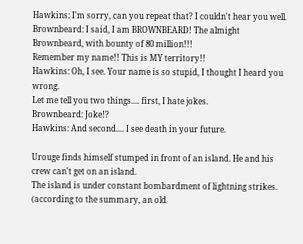Hawkins: I'm sorry, can you repeat that? I couldn't hear you well.
Brownbeard: I said, I am BROWNBEARD! The almight Brownbeard, with bounty of 80 million!!!
Remember my name!! This is MY territory!!
Hawkins: Oh, I see. Your name is so stupid, I thought I heard you wrong.
Let me tell you two things.... first, I hate jokes.
Brownbeard: Joke!?
Hawkins: And second.... I see death in your future.

Urouge finds himself stumped in front of an island. He and his crew can't get on an island.
The island is under constant bombardment of lightning strikes.
(according to the summary, an old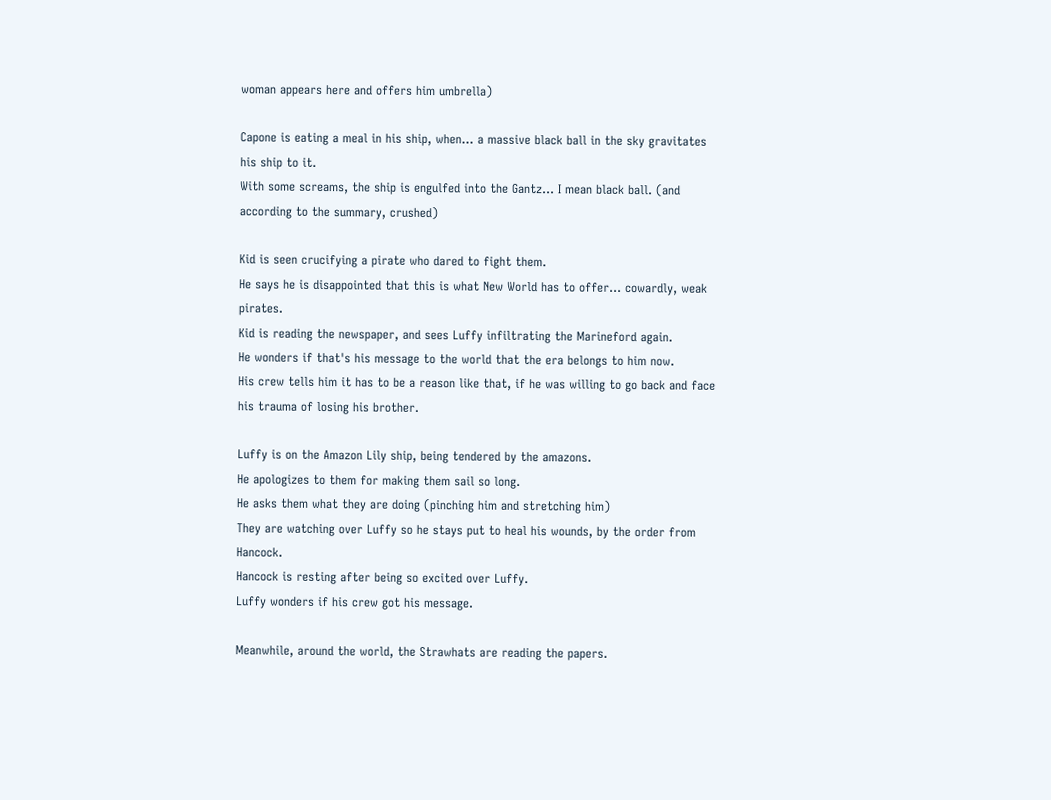woman appears here and offers him umbrella)

Capone is eating a meal in his ship, when... a massive black ball in the sky gravitates his ship to it.
With some screams, the ship is engulfed into the Gantz... I mean black ball. (and according to the summary, crushed)

Kid is seen crucifying a pirate who dared to fight them.
He says he is disappointed that this is what New World has to offer... cowardly, weak pirates.
Kid is reading the newspaper, and sees Luffy infiltrating the Marineford again.
He wonders if that's his message to the world that the era belongs to him now.
His crew tells him it has to be a reason like that, if he was willing to go back and face his trauma of losing his brother.

Luffy is on the Amazon Lily ship, being tendered by the amazons.
He apologizes to them for making them sail so long.
He asks them what they are doing (pinching him and stretching him)
They are watching over Luffy so he stays put to heal his wounds, by the order from Hancock.
Hancock is resting after being so excited over Luffy.
Luffy wonders if his crew got his message.

Meanwhile, around the world, the Strawhats are reading the papers.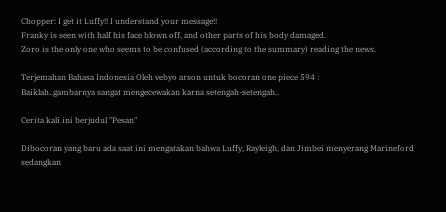Chopper: I get it Luffy!! I understand your message!!
Franky is seen with half his face blown off, and other parts of his body damaged.
Zoro is the only one who seems to be confused (according to the summary) reading the news.

Terjemahan Bahasa Indonesia Oleh vebyo arson untuk bocoran one piece 594 :
Baiklah..gambarnya sangat mengecewakan karna setengah-setengah..

Cerita kali ini berjudul "Pesan"

Dibocoran yang baru ada saat ini mengatakan bahwa Luffy, Rayleigh, dan Jimbei menyerang Marineford sedangkan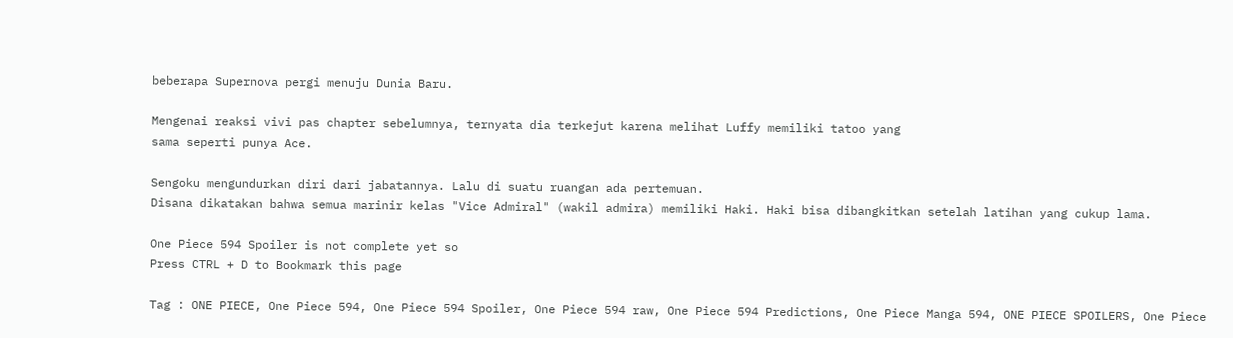beberapa Supernova pergi menuju Dunia Baru.

Mengenai reaksi vivi pas chapter sebelumnya, ternyata dia terkejut karena melihat Luffy memiliki tatoo yang
sama seperti punya Ace.

Sengoku mengundurkan diri dari jabatannya. Lalu di suatu ruangan ada pertemuan.
Disana dikatakan bahwa semua marinir kelas "Vice Admiral" (wakil admira) memiliki Haki. Haki bisa dibangkitkan setelah latihan yang cukup lama.

One Piece 594 Spoiler is not complete yet so
Press CTRL + D to Bookmark this page

Tag : ONE PIECE, One Piece 594, One Piece 594 Spoiler, One Piece 594 raw, One Piece 594 Predictions, One Piece Manga 594, ONE PIECE SPOILERS, One Piece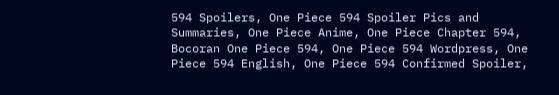594 Spoilers, One Piece 594 Spoiler Pics and Summaries, One Piece Anime, One Piece Chapter 594, Bocoran One Piece 594, One Piece 594 Wordpress, One Piece 594 English, One Piece 594 Confirmed Spoiler,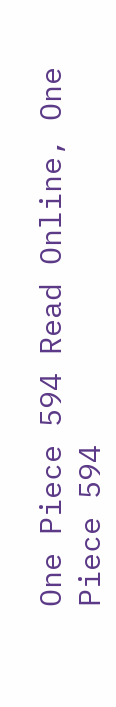One Piece 594 Read Online, One Piece 594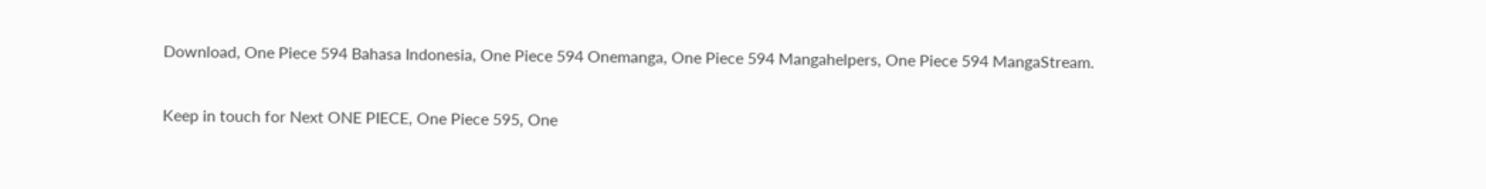Download, One Piece 594 Bahasa Indonesia, One Piece 594 Onemanga, One Piece 594 Mangahelpers, One Piece 594 MangaStream.

Keep in touch for Next ONE PIECE, One Piece 595, One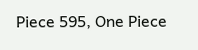Piece 595, One Piece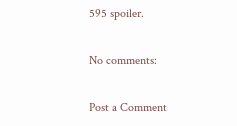595 spoiler.

No comments:

Post a Comment